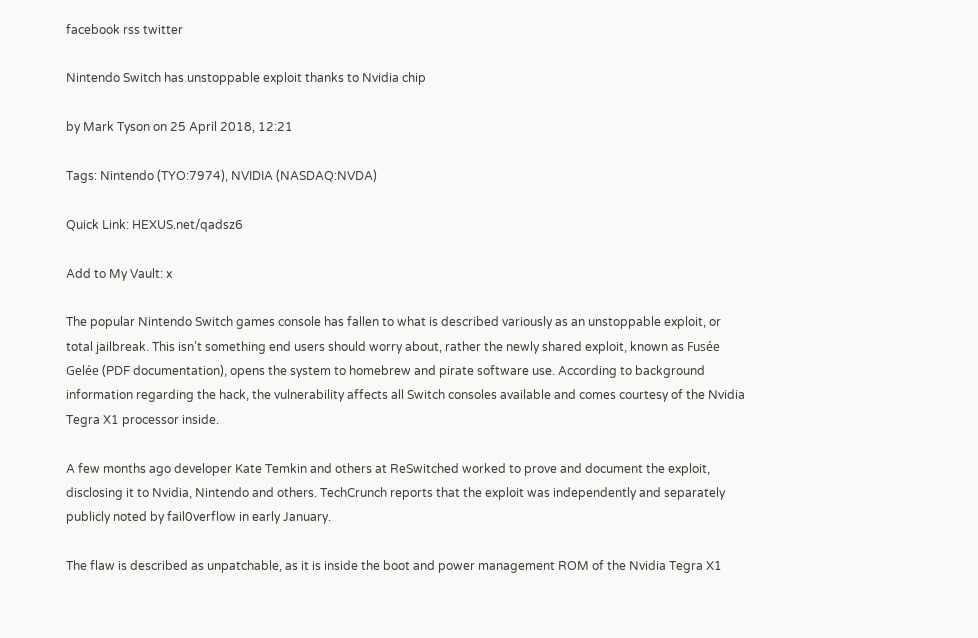facebook rss twitter

Nintendo Switch has unstoppable exploit thanks to Nvidia chip

by Mark Tyson on 25 April 2018, 12:21

Tags: Nintendo (TYO:7974), NVIDIA (NASDAQ:NVDA)

Quick Link: HEXUS.net/qadsz6

Add to My Vault: x

The popular Nintendo Switch games console has fallen to what is described variously as an unstoppable exploit, or total jailbreak. This isn’t something end users should worry about, rather the newly shared exploit, known as Fusée Gelée (PDF documentation), opens the system to homebrew and pirate software use. According to background information regarding the hack, the vulnerability affects all Switch consoles available and comes courtesy of the Nvidia Tegra X1 processor inside.

A few months ago developer Kate Temkin and others at ReSwitched worked to prove and document the exploit, disclosing it to Nvidia, Nintendo and others. TechCrunch reports that the exploit was independently and separately publicly noted by fail0verflow in early January.

The flaw is described as unpatchable, as it is inside the boot and power management ROM of the Nvidia Tegra X1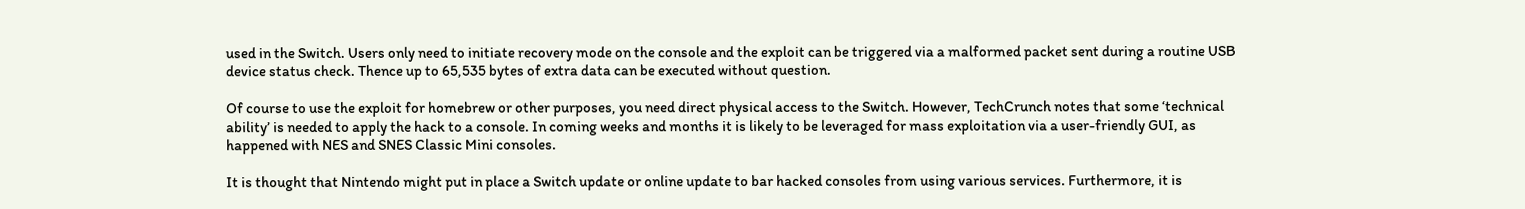used in the Switch. Users only need to initiate recovery mode on the console and the exploit can be triggered via a malformed packet sent during a routine USB device status check. Thence up to 65,535 bytes of extra data can be executed without question.

Of course to use the exploit for homebrew or other purposes, you need direct physical access to the Switch. However, TechCrunch notes that some ‘technical ability’ is needed to apply the hack to a console. In coming weeks and months it is likely to be leveraged for mass exploitation via a user-friendly GUI, as happened with NES and SNES Classic Mini consoles.

It is thought that Nintendo might put in place a Switch update or online update to bar hacked consoles from using various services. Furthermore, it is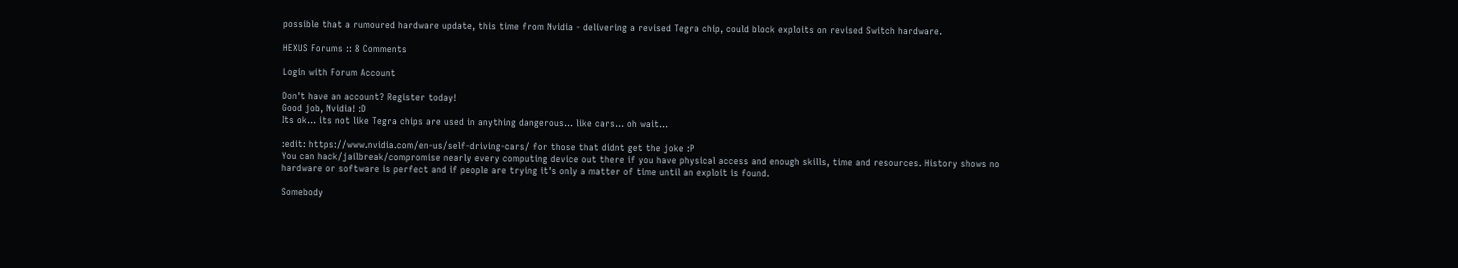possible that a rumoured hardware update, this time from Nvidia - delivering a revised Tegra chip, could block exploits on revised Switch hardware.

HEXUS Forums :: 8 Comments

Login with Forum Account

Don't have an account? Register today!
Good job, Nvidia! :D
Its ok… its not like Tegra chips are used in anything dangerous… like cars… oh wait…

:edit: https://www.nvidia.com/en-us/self-driving-cars/ for those that didnt get the joke :P
You can hack/jailbreak/compromise nearly every computing device out there if you have physical access and enough skills, time and resources. History shows no hardware or software is perfect and if people are trying it's only a matter of time until an exploit is found.

Somebody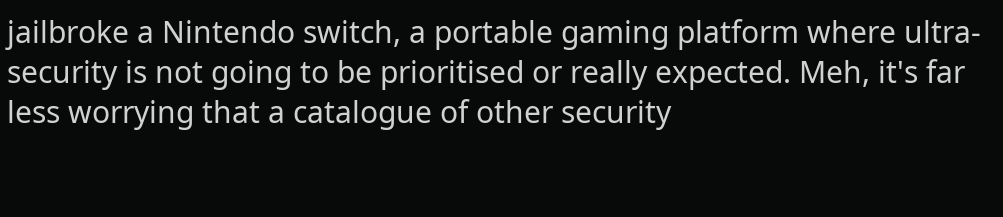jailbroke a Nintendo switch, a portable gaming platform where ultra-security is not going to be prioritised or really expected. Meh, it's far less worrying that a catalogue of other security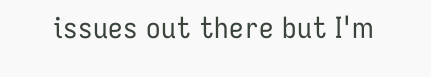issues out there but I'm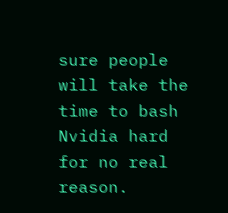sure people will take the time to bash Nvidia hard for no real reason.